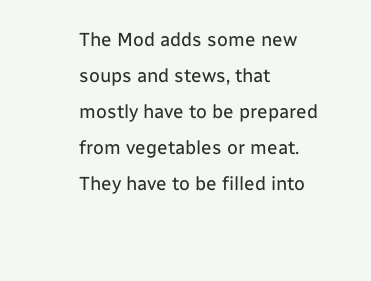The Mod adds some new soups and stews, that mostly have to be prepared from vegetables or meat. They have to be filled into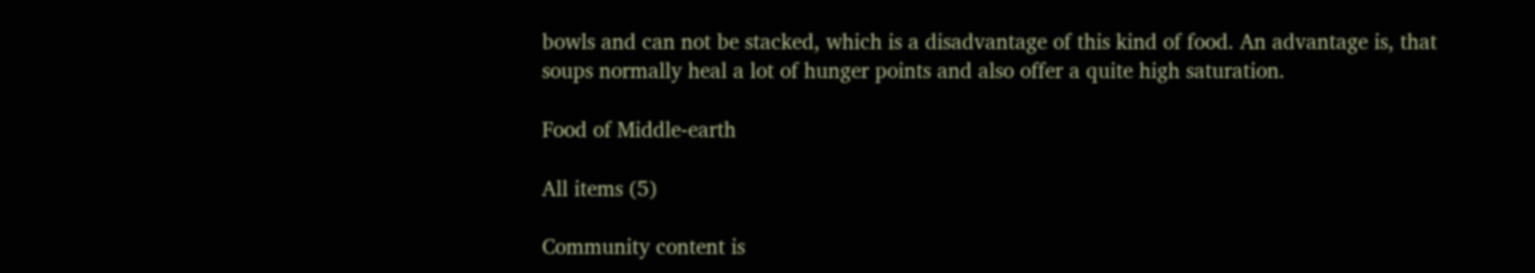bowls and can not be stacked, which is a disadvantage of this kind of food. An advantage is, that soups normally heal a lot of hunger points and also offer a quite high saturation.

Food of Middle-earth

All items (5)

Community content is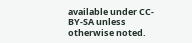available under CC-BY-SA unless otherwise noted.